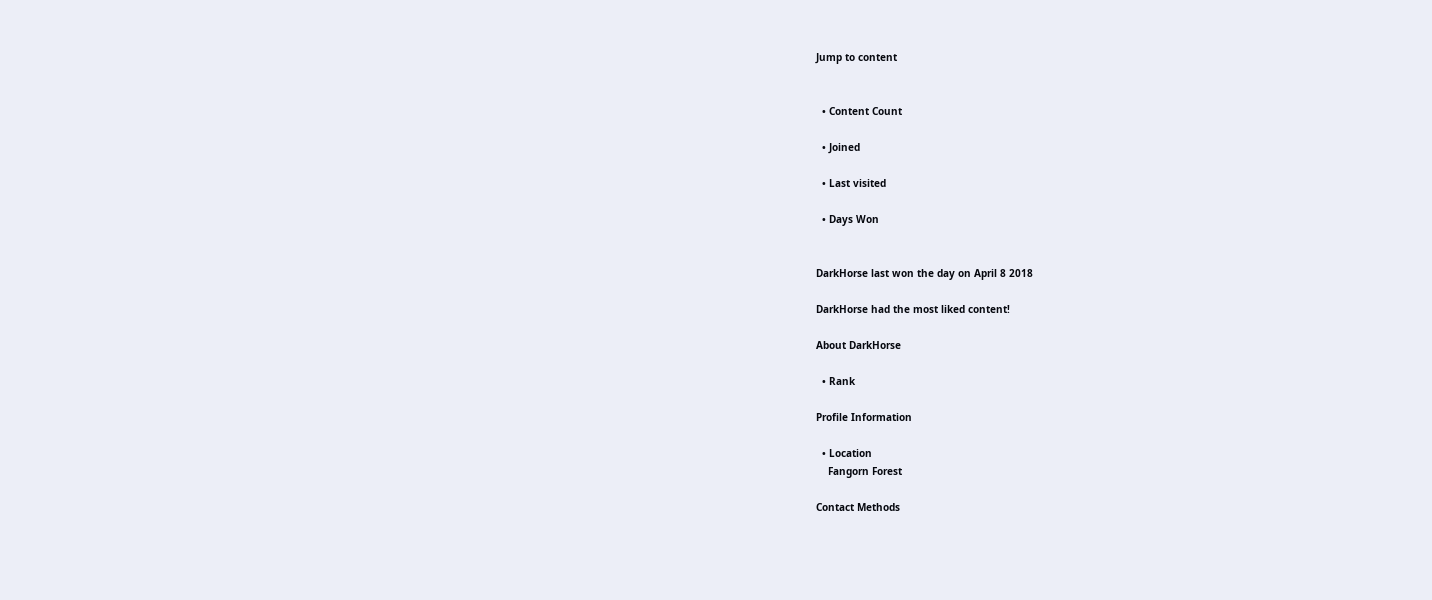Jump to content


  • Content Count

  • Joined

  • Last visited

  • Days Won


DarkHorse last won the day on April 8 2018

DarkHorse had the most liked content!

About DarkHorse

  • Rank

Profile Information

  • Location
    Fangorn Forest

Contact Methods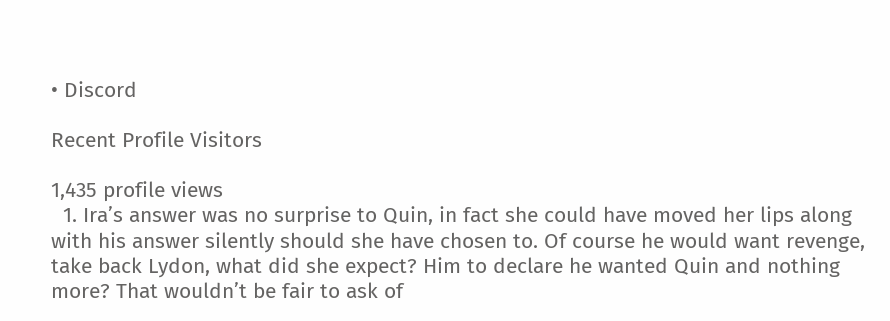• Discord

Recent Profile Visitors

1,435 profile views
  1. Ira’s answer was no surprise to Quin, in fact she could have moved her lips along with his answer silently should she have chosen to. Of course he would want revenge, take back Lydon, what did she expect? Him to declare he wanted Quin and nothing more? That wouldn’t be fair to ask of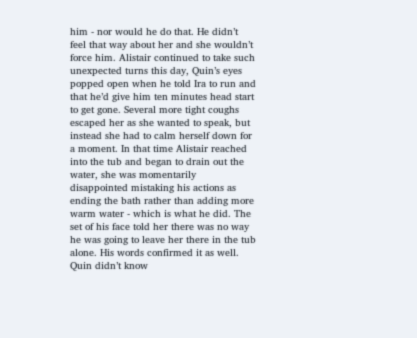him - nor would he do that. He didn’t feel that way about her and she wouldn’t force him. Alistair continued to take such unexpected turns this day, Quin’s eyes popped open when he told Ira to run and that he’d give him ten minutes head start to get gone. Several more tight coughs escaped her as she wanted to speak, but instead she had to calm herself down for a moment. In that time Alistair reached into the tub and began to drain out the water, she was momentarily disappointed mistaking his actions as ending the bath rather than adding more warm water - which is what he did. The set of his face told her there was no way he was going to leave her there in the tub alone. His words confirmed it as well. Quin didn’t know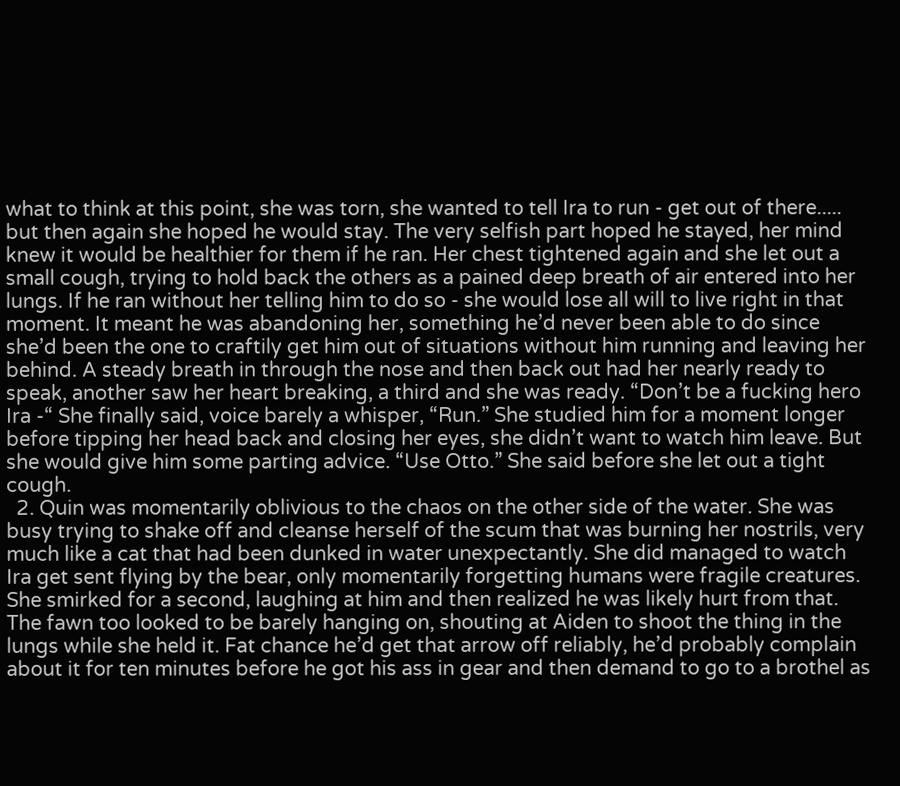what to think at this point, she was torn, she wanted to tell Ira to run - get out of there..... but then again she hoped he would stay. The very selfish part hoped he stayed, her mind knew it would be healthier for them if he ran. Her chest tightened again and she let out a small cough, trying to hold back the others as a pained deep breath of air entered into her lungs. If he ran without her telling him to do so - she would lose all will to live right in that moment. It meant he was abandoning her, something he’d never been able to do since she’d been the one to craftily get him out of situations without him running and leaving her behind. A steady breath in through the nose and then back out had her nearly ready to speak, another saw her heart breaking, a third and she was ready. “Don’t be a fucking hero Ira -“ She finally said, voice barely a whisper, “Run.” She studied him for a moment longer before tipping her head back and closing her eyes, she didn’t want to watch him leave. But she would give him some parting advice. “Use Otto.” She said before she let out a tight cough.
  2. Quin was momentarily oblivious to the chaos on the other side of the water. She was busy trying to shake off and cleanse herself of the scum that was burning her nostrils, very much like a cat that had been dunked in water unexpectantly. She did managed to watch Ira get sent flying by the bear, only momentarily forgetting humans were fragile creatures. She smirked for a second, laughing at him and then realized he was likely hurt from that. The fawn too looked to be barely hanging on, shouting at Aiden to shoot the thing in the lungs while she held it. Fat chance he’d get that arrow off reliably, he’d probably complain about it for ten minutes before he got his ass in gear and then demand to go to a brothel as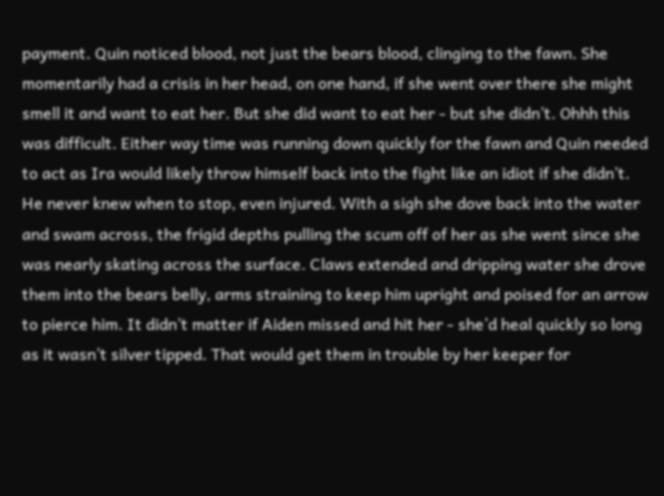payment. Quin noticed blood, not just the bears blood, clinging to the fawn. She momentarily had a crisis in her head, on one hand, if she went over there she might smell it and want to eat her. But she did want to eat her - but she didn’t. Ohhh this was difficult. Either way time was running down quickly for the fawn and Quin needed to act as Ira would likely throw himself back into the fight like an idiot if she didn’t. He never knew when to stop, even injured. With a sigh she dove back into the water and swam across, the frigid depths pulling the scum off of her as she went since she was nearly skating across the surface. Claws extended and dripping water she drove them into the bears belly, arms straining to keep him upright and poised for an arrow to pierce him. It didn’t matter if Aiden missed and hit her - she’d heal quickly so long as it wasn’t silver tipped. That would get them in trouble by her keeper for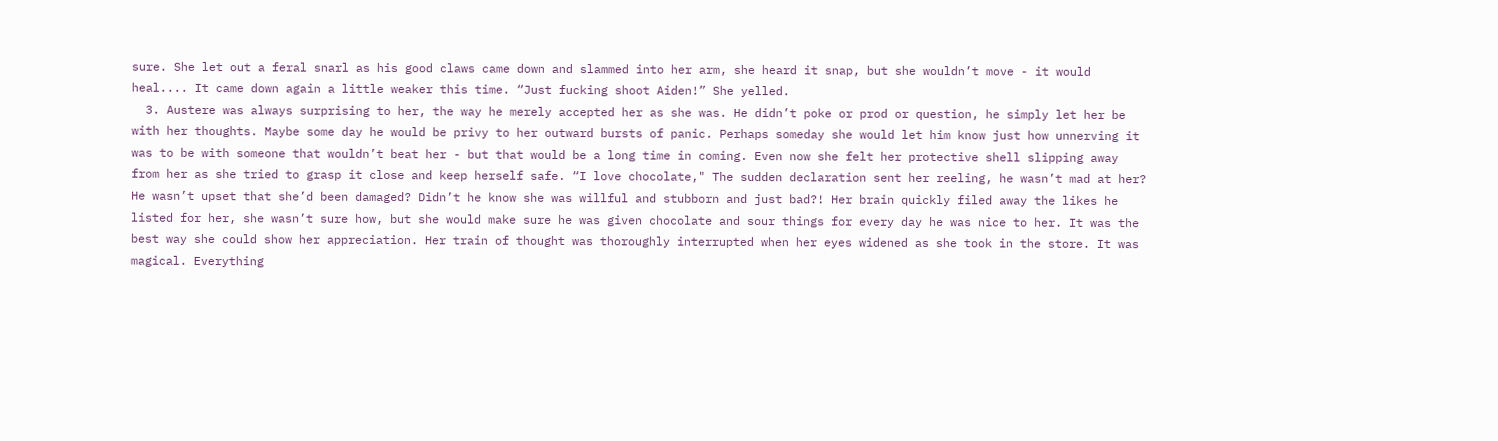sure. She let out a feral snarl as his good claws came down and slammed into her arm, she heard it snap, but she wouldn’t move - it would heal.... It came down again a little weaker this time. “Just fucking shoot Aiden!” She yelled.
  3. Austere was always surprising to her, the way he merely accepted her as she was. He didn’t poke or prod or question, he simply let her be with her thoughts. Maybe some day he would be privy to her outward bursts of panic. Perhaps someday she would let him know just how unnerving it was to be with someone that wouldn’t beat her - but that would be a long time in coming. Even now she felt her protective shell slipping away from her as she tried to grasp it close and keep herself safe. “I love chocolate," The sudden declaration sent her reeling, he wasn’t mad at her? He wasn’t upset that she’d been damaged? Didn’t he know she was willful and stubborn and just bad?! Her brain quickly filed away the likes he listed for her, she wasn’t sure how, but she would make sure he was given chocolate and sour things for every day he was nice to her. It was the best way she could show her appreciation. Her train of thought was thoroughly interrupted when her eyes widened as she took in the store. It was magical. Everything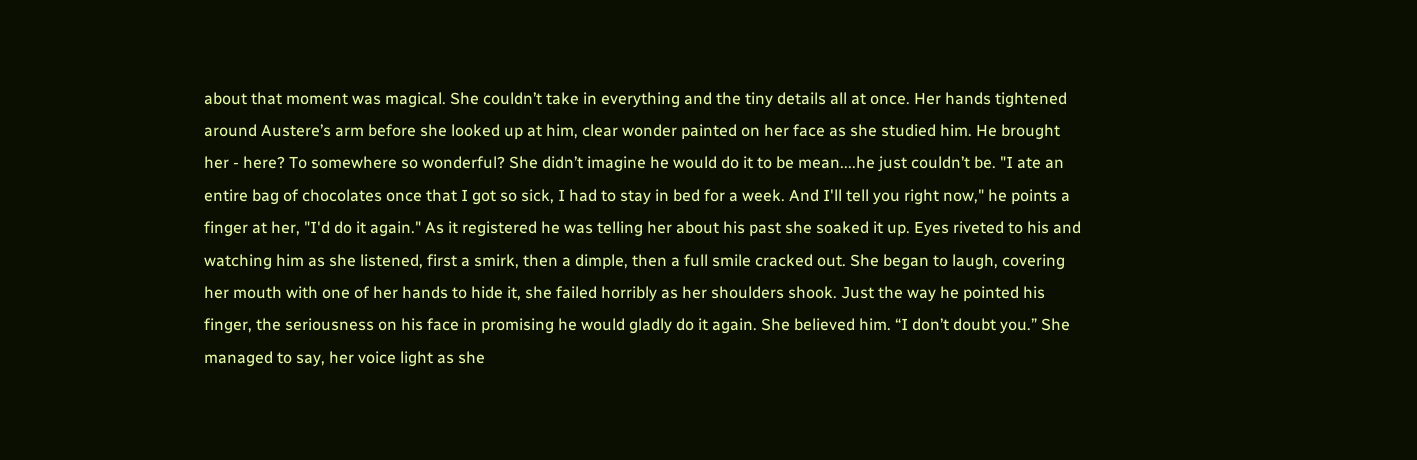about that moment was magical. She couldn’t take in everything and the tiny details all at once. Her hands tightened around Austere’s arm before she looked up at him, clear wonder painted on her face as she studied him. He brought her - here? To somewhere so wonderful? She didn’t imagine he would do it to be mean....he just couldn’t be. "I ate an entire bag of chocolates once that I got so sick, I had to stay in bed for a week. And I'll tell you right now," he points a finger at her, "I'd do it again." As it registered he was telling her about his past she soaked it up. Eyes riveted to his and watching him as she listened, first a smirk, then a dimple, then a full smile cracked out. She began to laugh, covering her mouth with one of her hands to hide it, she failed horribly as her shoulders shook. Just the way he pointed his finger, the seriousness on his face in promising he would gladly do it again. She believed him. “I don’t doubt you.” She managed to say, her voice light as she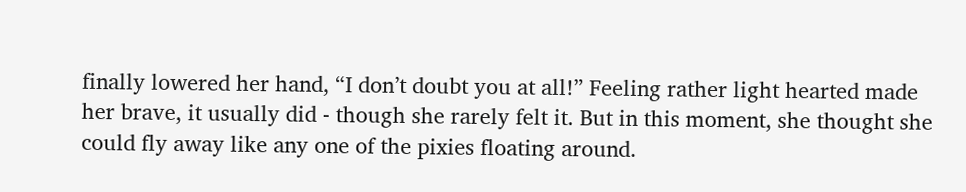finally lowered her hand, “I don’t doubt you at all!” Feeling rather light hearted made her brave, it usually did - though she rarely felt it. But in this moment, she thought she could fly away like any one of the pixies floating around.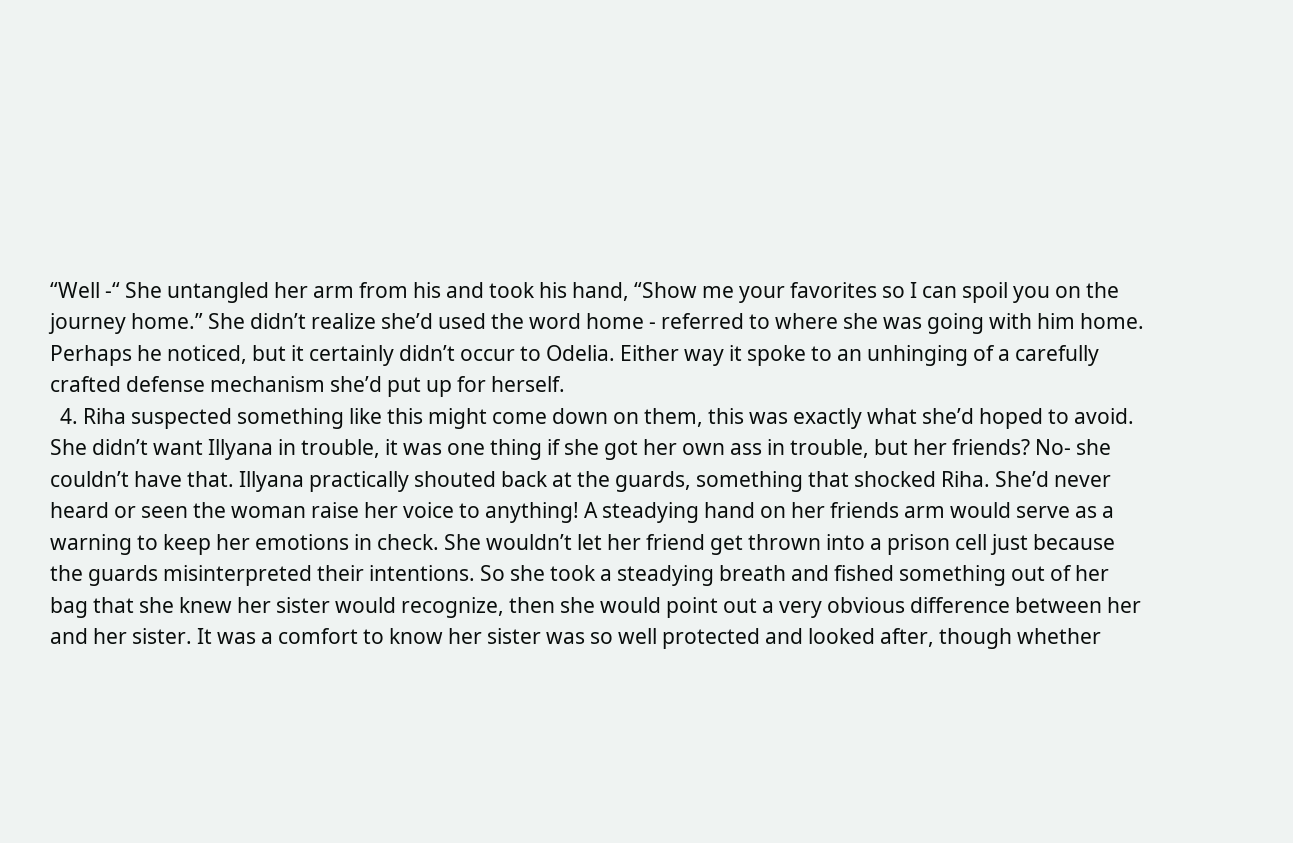“Well -“ She untangled her arm from his and took his hand, “Show me your favorites so I can spoil you on the journey home.” She didn’t realize she’d used the word home - referred to where she was going with him home. Perhaps he noticed, but it certainly didn’t occur to Odelia. Either way it spoke to an unhinging of a carefully crafted defense mechanism she’d put up for herself.
  4. Riha suspected something like this might come down on them, this was exactly what she’d hoped to avoid. She didn’t want Illyana in trouble, it was one thing if she got her own ass in trouble, but her friends? No- she couldn’t have that. Illyana practically shouted back at the guards, something that shocked Riha. She’d never heard or seen the woman raise her voice to anything! A steadying hand on her friends arm would serve as a warning to keep her emotions in check. She wouldn’t let her friend get thrown into a prison cell just because the guards misinterpreted their intentions. So she took a steadying breath and fished something out of her bag that she knew her sister would recognize, then she would point out a very obvious difference between her and her sister. It was a comfort to know her sister was so well protected and looked after, though whether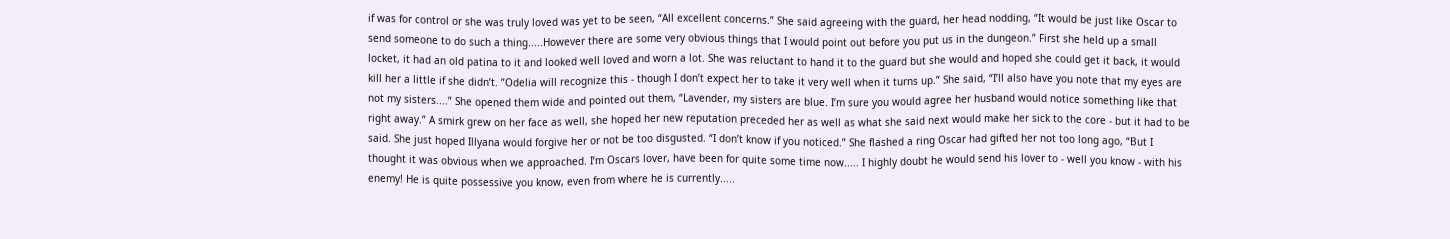if was for control or she was truly loved was yet to be seen, “All excellent concerns.” She said agreeing with the guard, her head nodding, “It would be just like Oscar to send someone to do such a thing.....However there are some very obvious things that I would point out before you put us in the dungeon.” First she held up a small locket, it had an old patina to it and looked well loved and worn a lot. She was reluctant to hand it to the guard but she would and hoped she could get it back, it would kill her a little if she didn’t. ”Odelia will recognize this - though I don’t expect her to take it very well when it turns up.” She said, “I’ll also have you note that my eyes are not my sisters....” She opened them wide and pointed out them, “Lavender, my sisters are blue. I’m sure you would agree her husband would notice something like that right away.” A smirk grew on her face as well, she hoped her new reputation preceded her as well as what she said next would make her sick to the core - but it had to be said. She just hoped Illyana would forgive her or not be too disgusted. “I don’t know if you noticed.” She flashed a ring Oscar had gifted her not too long ago, “But I thought it was obvious when we approached. I’m Oscars lover, have been for quite some time now..... I highly doubt he would send his lover to - well you know - with his enemy! He is quite possessive you know, even from where he is currently.....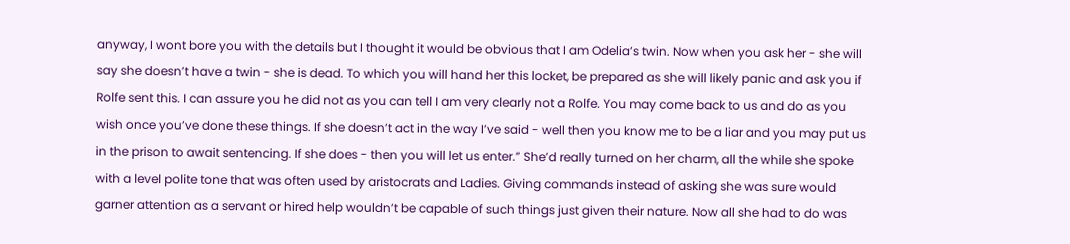anyway, I wont bore you with the details but I thought it would be obvious that I am Odelia’s twin. Now when you ask her - she will say she doesn’t have a twin - she is dead. To which you will hand her this locket, be prepared as she will likely panic and ask you if Rolfe sent this. I can assure you he did not as you can tell I am very clearly not a Rolfe. You may come back to us and do as you wish once you’ve done these things. If she doesn’t act in the way I’ve said - well then you know me to be a liar and you may put us in the prison to await sentencing. If she does - then you will let us enter.” She’d really turned on her charm, all the while she spoke with a level polite tone that was often used by aristocrats and Ladies. Giving commands instead of asking she was sure would garner attention as a servant or hired help wouldn’t be capable of such things just given their nature. Now all she had to do was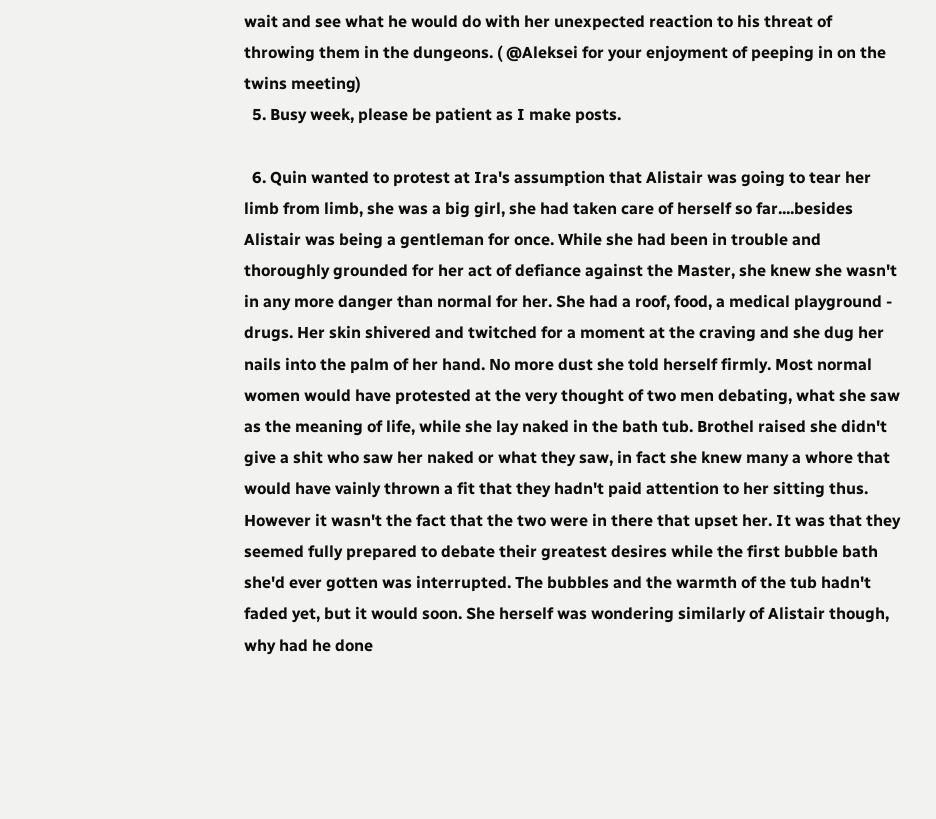wait and see what he would do with her unexpected reaction to his threat of throwing them in the dungeons. ( @Aleksei for your enjoyment of peeping in on the twins meeting)
  5. Busy week, please be patient as I make posts.

  6. Quin wanted to protest at Ira's assumption that Alistair was going to tear her limb from limb, she was a big girl, she had taken care of herself so far....besides Alistair was being a gentleman for once. While she had been in trouble and thoroughly grounded for her act of defiance against the Master, she knew she wasn't in any more danger than normal for her. She had a roof, food, a medical playground - drugs. Her skin shivered and twitched for a moment at the craving and she dug her nails into the palm of her hand. No more dust she told herself firmly. Most normal women would have protested at the very thought of two men debating, what she saw as the meaning of life, while she lay naked in the bath tub. Brothel raised she didn't give a shit who saw her naked or what they saw, in fact she knew many a whore that would have vainly thrown a fit that they hadn't paid attention to her sitting thus. However it wasn't the fact that the two were in there that upset her. It was that they seemed fully prepared to debate their greatest desires while the first bubble bath she'd ever gotten was interrupted. The bubbles and the warmth of the tub hadn't faded yet, but it would soon. She herself was wondering similarly of Alistair though, why had he done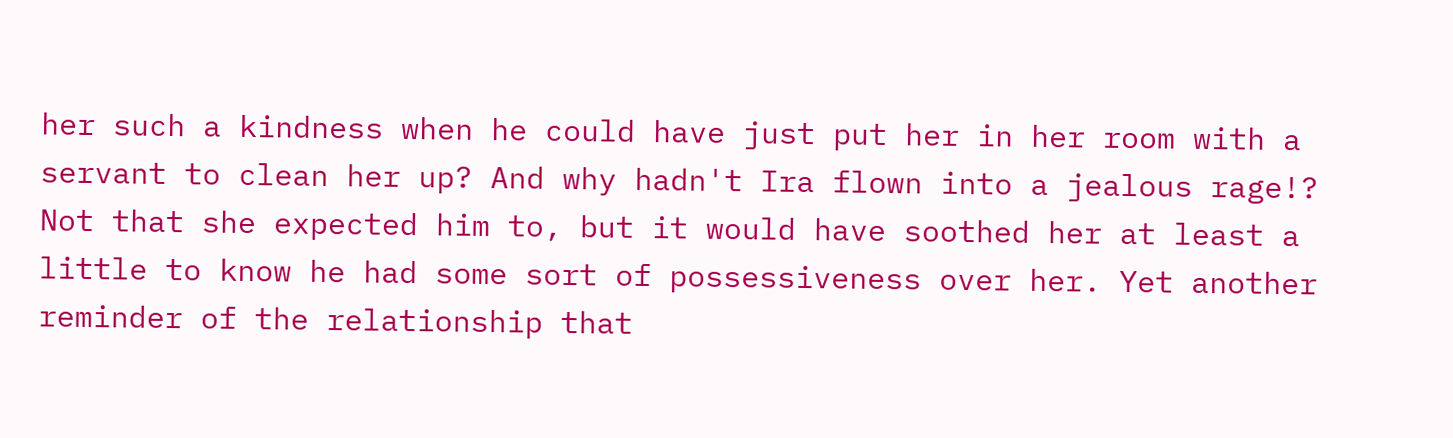her such a kindness when he could have just put her in her room with a servant to clean her up? And why hadn't Ira flown into a jealous rage!? Not that she expected him to, but it would have soothed her at least a little to know he had some sort of possessiveness over her. Yet another reminder of the relationship that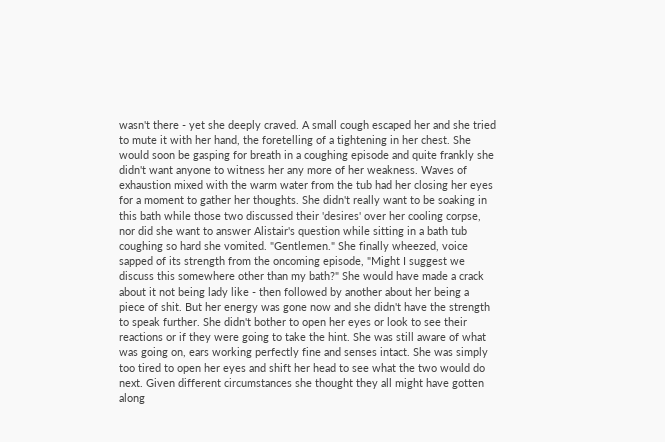wasn't there - yet she deeply craved. A small cough escaped her and she tried to mute it with her hand, the foretelling of a tightening in her chest. She would soon be gasping for breath in a coughing episode and quite frankly she didn't want anyone to witness her any more of her weakness. Waves of exhaustion mixed with the warm water from the tub had her closing her eyes for a moment to gather her thoughts. She didn't really want to be soaking in this bath while those two discussed their 'desires' over her cooling corpse, nor did she want to answer Alistair's question while sitting in a bath tub coughing so hard she vomited. "Gentlemen." She finally wheezed, voice sapped of its strength from the oncoming episode, "Might I suggest we discuss this somewhere other than my bath?" She would have made a crack about it not being lady like - then followed by another about her being a piece of shit. But her energy was gone now and she didn't have the strength to speak further. She didn't bother to open her eyes or look to see their reactions or if they were going to take the hint. She was still aware of what was going on, ears working perfectly fine and senses intact. She was simply too tired to open her eyes and shift her head to see what the two would do next. Given different circumstances she thought they all might have gotten along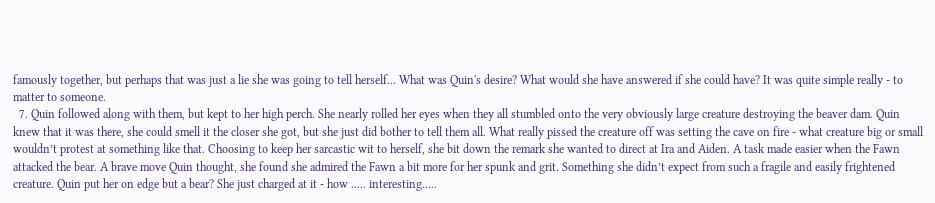famously together, but perhaps that was just a lie she was going to tell herself... What was Quin's desire? What would she have answered if she could have? It was quite simple really - to matter to someone.
  7. Quin followed along with them, but kept to her high perch. She nearly rolled her eyes when they all stumbled onto the very obviously large creature destroying the beaver dam. Quin knew that it was there, she could smell it the closer she got, but she just did bother to tell them all. What really pissed the creature off was setting the cave on fire - what creature big or small wouldn’t protest at something like that. Choosing to keep her sarcastic wit to herself, she bit down the remark she wanted to direct at Ira and Aiden. A task made easier when the Fawn attacked the bear. A brave move Quin thought, she found she admired the Fawn a bit more for her spunk and grit. Something she didn’t expect from such a fragile and easily frightened creature. Quin put her on edge but a bear? She just charged at it - how ..... interesting.....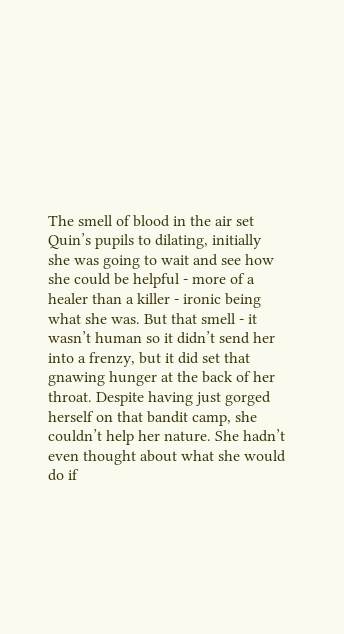The smell of blood in the air set Quin’s pupils to dilating, initially she was going to wait and see how she could be helpful - more of a healer than a killer - ironic being what she was. But that smell - it wasn’t human so it didn’t send her into a frenzy, but it did set that gnawing hunger at the back of her throat. Despite having just gorged herself on that bandit camp, she couldn’t help her nature. She hadn’t even thought about what she would do if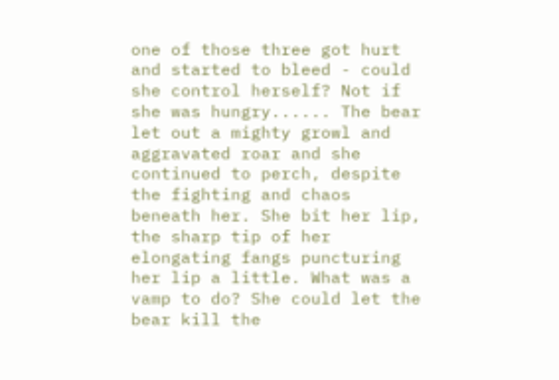one of those three got hurt and started to bleed - could she control herself? Not if she was hungry...... The bear let out a mighty growl and aggravated roar and she continued to perch, despite the fighting and chaos beneath her. She bit her lip, the sharp tip of her elongating fangs puncturing her lip a little. What was a vamp to do? She could let the bear kill the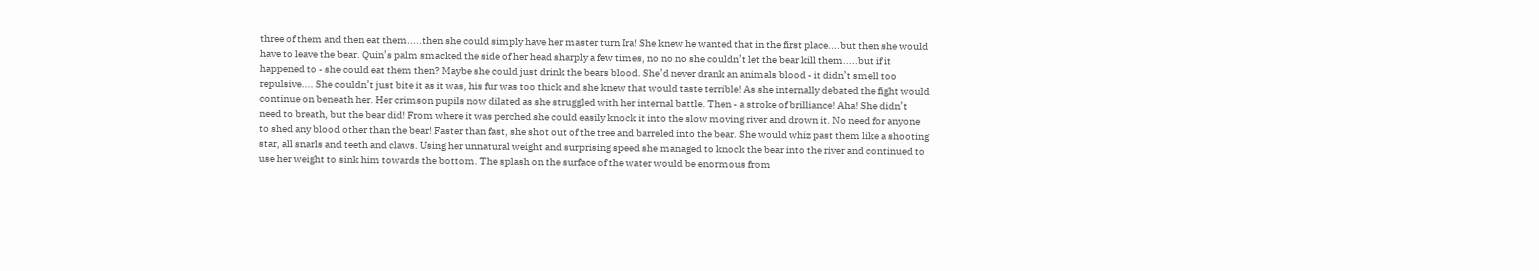three of them and then eat them.....then she could simply have her master turn Ira! She knew he wanted that in the first place....but then she would have to leave the bear. Quin’s palm smacked the side of her head sharply a few times, no no no she couldn’t let the bear kill them.....but if it happened to - she could eat them then? Maybe she could just drink the bears blood. She’d never drank an animals blood - it didn’t smell too repulsive.... She couldn’t just bite it as it was, his fur was too thick and she knew that would taste terrible! As she internally debated the fight would continue on beneath her. Her crimson pupils now dilated as she struggled with her internal battle. Then - a stroke of brilliance! Aha! She didn’t need to breath, but the bear did! From where it was perched she could easily knock it into the slow moving river and drown it. No need for anyone to shed any blood other than the bear! Faster than fast, she shot out of the tree and barreled into the bear. She would whiz past them like a shooting star, all snarls and teeth and claws. Using her unnatural weight and surprising speed she managed to knock the bear into the river and continued to use her weight to sink him towards the bottom. The splash on the surface of the water would be enormous from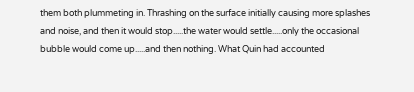them both plummeting in. Thrashing on the surface initially causing more splashes and noise, and then it would stop.....the water would settle.....only the occasional bubble would come up.....and then nothing. What Quin had accounted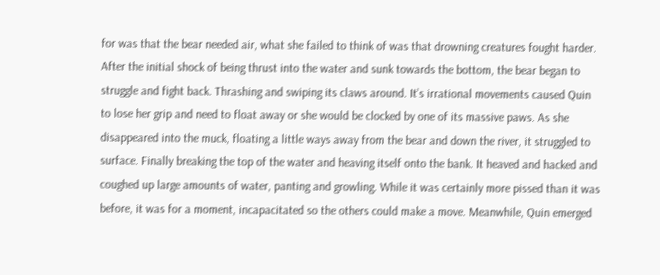for was that the bear needed air, what she failed to think of was that drowning creatures fought harder. After the initial shock of being thrust into the water and sunk towards the bottom, the bear began to struggle and fight back. Thrashing and swiping its claws around. It’s irrational movements caused Quin to lose her grip and need to float away or she would be clocked by one of its massive paws. As she disappeared into the muck, floating a little ways away from the bear and down the river, it struggled to surface. Finally breaking the top of the water and heaving itself onto the bank. It heaved and hacked and coughed up large amounts of water, panting and growling. While it was certainly more pissed than it was before, it was for a moment, incapacitated so the others could make a move. Meanwhile, Quin emerged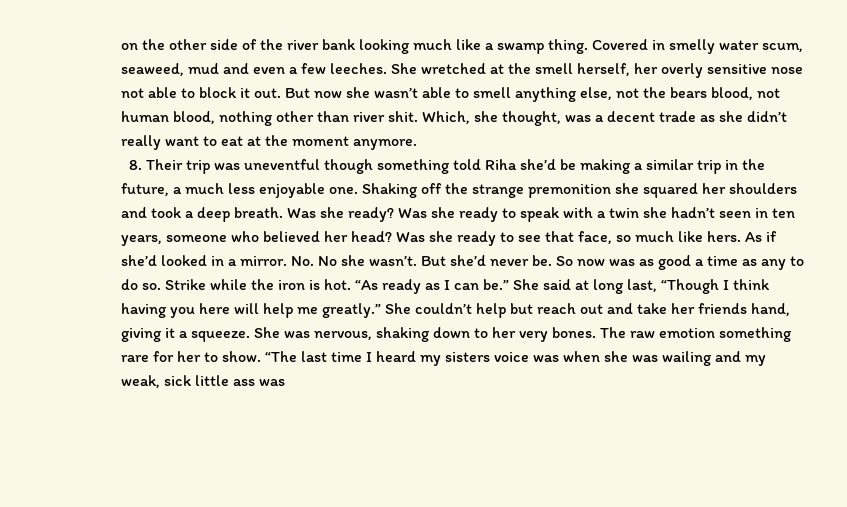on the other side of the river bank looking much like a swamp thing. Covered in smelly water scum, seaweed, mud and even a few leeches. She wretched at the smell herself, her overly sensitive nose not able to block it out. But now she wasn’t able to smell anything else, not the bears blood, not human blood, nothing other than river shit. Which, she thought, was a decent trade as she didn’t really want to eat at the moment anymore.
  8. Their trip was uneventful though something told Riha she’d be making a similar trip in the future, a much less enjoyable one. Shaking off the strange premonition she squared her shoulders and took a deep breath. Was she ready? Was she ready to speak with a twin she hadn’t seen in ten years, someone who believed her head? Was she ready to see that face, so much like hers. As if she’d looked in a mirror. No. No she wasn’t. But she’d never be. So now was as good a time as any to do so. Strike while the iron is hot. “As ready as I can be.” She said at long last, “Though I think having you here will help me greatly.” She couldn’t help but reach out and take her friends hand, giving it a squeeze. She was nervous, shaking down to her very bones. The raw emotion something rare for her to show. “The last time I heard my sisters voice was when she was wailing and my weak, sick little ass was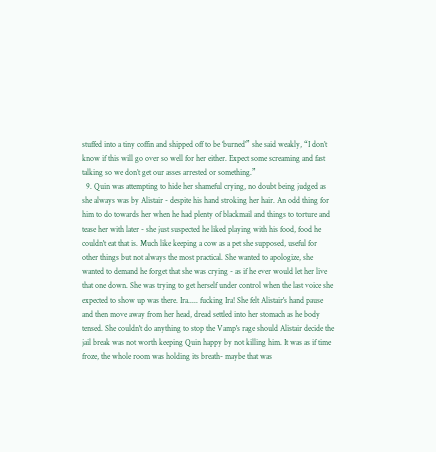stuffed into a tiny coffin and shipped off to be ‘burned’” she said weakly, “I don’t know if this will go over so well for her either. Expect some screaming and fast talking so we don’t get our asses arrested or something.”
  9. Quin was attempting to hide her shameful crying, no doubt being judged as she always was by Alistair - despite his hand stroking her hair. An odd thing for him to do towards her when he had plenty of blackmail and things to torture and tease her with later - she just suspected he liked playing with his food, food he couldn't eat that is. Much like keeping a cow as a pet she supposed, useful for other things but not always the most practical. She wanted to apologize, she wanted to demand he forget that she was crying - as if he ever would let her live that one down. She was trying to get herself under control when the last voice she expected to show up was there. Ira..... fucking Ira! She felt Alistair's hand pause and then move away from her head, dread settled into her stomach as he body tensed. She couldn't do anything to stop the Vamp's rage should Alistair decide the jail break was not worth keeping Quin happy by not killing him. It was as if time froze, the whole room was holding its breath- maybe that was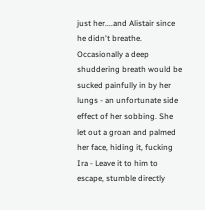just her....and Alistair since he didn't breathe. Occasionally a deep shuddering breath would be sucked painfully in by her lungs - an unfortunate side effect of her sobbing. She let out a groan and palmed her face, hiding it, fucking Ira - Leave it to him to escape, stumble directly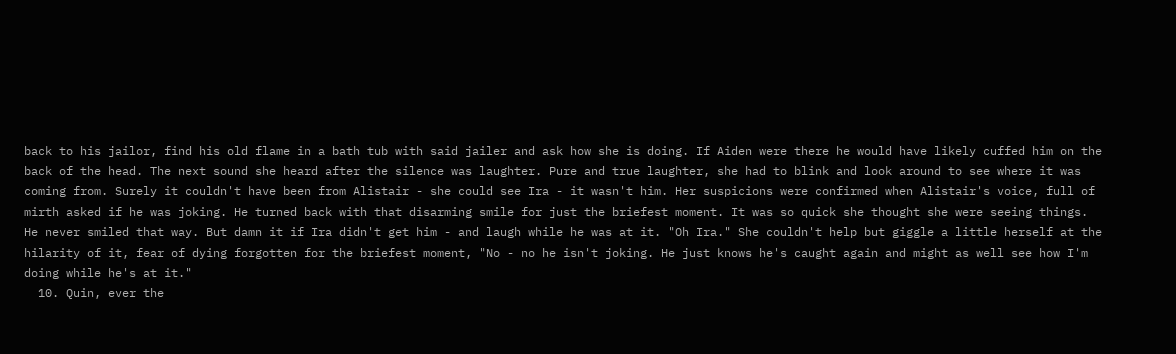back to his jailor, find his old flame in a bath tub with said jailer and ask how she is doing. If Aiden were there he would have likely cuffed him on the back of the head. The next sound she heard after the silence was laughter. Pure and true laughter, she had to blink and look around to see where it was coming from. Surely it couldn't have been from Alistair - she could see Ira - it wasn't him. Her suspicions were confirmed when Alistair's voice, full of mirth asked if he was joking. He turned back with that disarming smile for just the briefest moment. It was so quick she thought she were seeing things. He never smiled that way. But damn it if Ira didn't get him - and laugh while he was at it. "Oh Ira." She couldn't help but giggle a little herself at the hilarity of it, fear of dying forgotten for the briefest moment, "No - no he isn't joking. He just knows he's caught again and might as well see how I'm doing while he's at it."
  10. Quin, ever the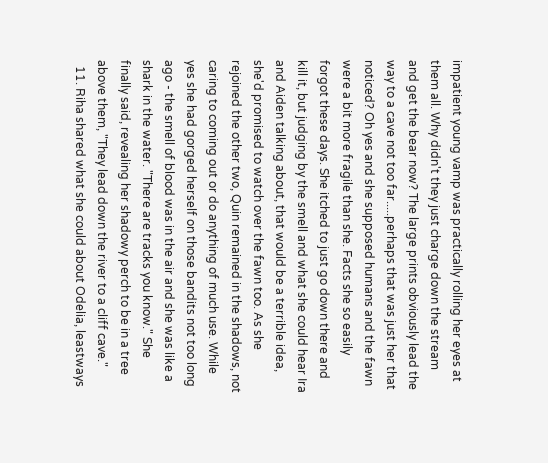impatient young vamp was practically rolling her eyes at them all. Why didn't they just charge down the stream and get the bear now? The large prints obviously lead the way to a cave not too far.....perhaps that was just her that noticed? Oh yes and she supposed humans and the fawn were a bit more fragile than she. Facts she so easily forgot these days. She itched to just go down there and kill it, but judging by the smell and what she could hear Ira and Aiden talking about, that would be a terrible idea, she'd promised to watch over the fawn too. As she rejoined the other two, Quin remained in the shadows, not caring to coming out or do anything of much use. While yes she had gorged herself on those bandits not too long ago - the smell of blood was in the air and she was like a shark in the water. "There are tracks you know." She finally said, revealing her shadowy perch to be in a tree above them, "They lead down the river to a cliff cave."
  11. Riha shared what she could about Odelia, leastways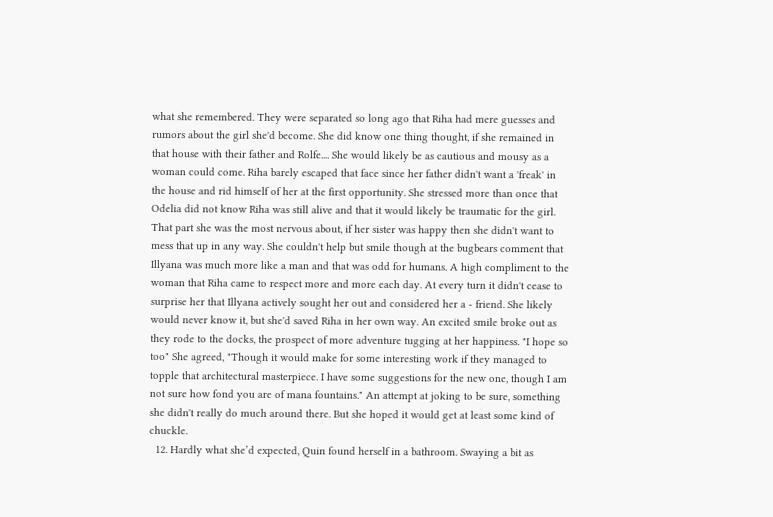what she remembered. They were separated so long ago that Riha had mere guesses and rumors about the girl she'd become. She did know one thing thought, if she remained in that house with their father and Rolfe.... She would likely be as cautious and mousy as a woman could come. Riha barely escaped that face since her father didn't want a 'freak' in the house and rid himself of her at the first opportunity. She stressed more than once that Odelia did not know Riha was still alive and that it would likely be traumatic for the girl. That part she was the most nervous about, if her sister was happy then she didn't want to mess that up in any way. She couldn't help but smile though at the bugbears comment that Illyana was much more like a man and that was odd for humans. A high compliment to the woman that Riha came to respect more and more each day. At every turn it didn't cease to surprise her that Illyana actively sought her out and considered her a - friend. She likely would never know it, but she'd saved Riha in her own way. An excited smile broke out as they rode to the docks, the prospect of more adventure tugging at her happiness. "I hope so too" She agreed, "Though it would make for some interesting work if they managed to topple that architectural masterpiece. I have some suggestions for the new one, though I am not sure how fond you are of mana fountains." An attempt at joking to be sure, something she didn't really do much around there. But she hoped it would get at least some kind of chuckle.
  12. Hardly what she’d expected, Quin found herself in a bathroom. Swaying a bit as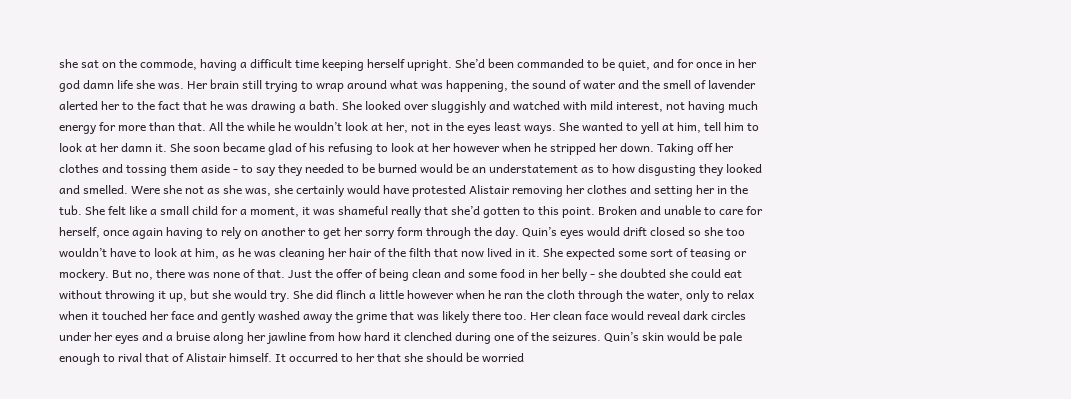she sat on the commode, having a difficult time keeping herself upright. She’d been commanded to be quiet, and for once in her god damn life she was. Her brain still trying to wrap around what was happening, the sound of water and the smell of lavender alerted her to the fact that he was drawing a bath. She looked over sluggishly and watched with mild interest, not having much energy for more than that. All the while he wouldn’t look at her, not in the eyes least ways. She wanted to yell at him, tell him to look at her damn it. She soon became glad of his refusing to look at her however when he stripped her down. Taking off her clothes and tossing them aside - to say they needed to be burned would be an understatement as to how disgusting they looked and smelled. Were she not as she was, she certainly would have protested Alistair removing her clothes and setting her in the tub. She felt like a small child for a moment, it was shameful really that she’d gotten to this point. Broken and unable to care for herself, once again having to rely on another to get her sorry form through the day. Quin’s eyes would drift closed so she too wouldn’t have to look at him, as he was cleaning her hair of the filth that now lived in it. She expected some sort of teasing or mockery. But no, there was none of that. Just the offer of being clean and some food in her belly - she doubted she could eat without throwing it up, but she would try. She did flinch a little however when he ran the cloth through the water, only to relax when it touched her face and gently washed away the grime that was likely there too. Her clean face would reveal dark circles under her eyes and a bruise along her jawline from how hard it clenched during one of the seizures. Quin’s skin would be pale enough to rival that of Alistair himself. It occurred to her that she should be worried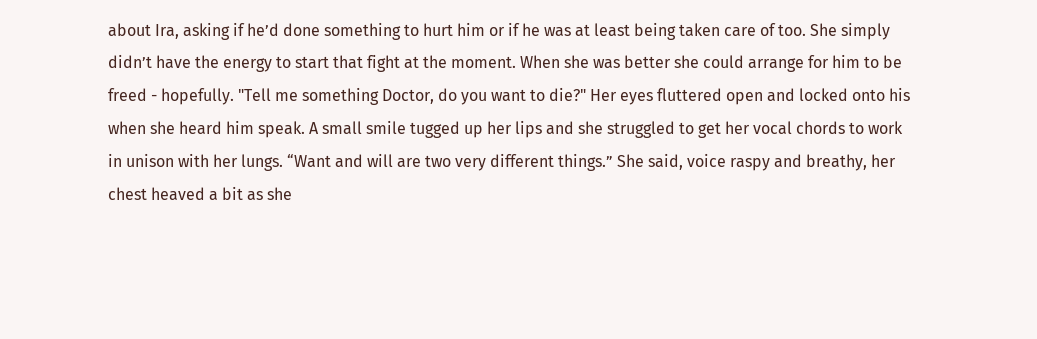about Ira, asking if he’d done something to hurt him or if he was at least being taken care of too. She simply didn’t have the energy to start that fight at the moment. When she was better she could arrange for him to be freed - hopefully. "Tell me something Doctor, do you want to die?" Her eyes fluttered open and locked onto his when she heard him speak. A small smile tugged up her lips and she struggled to get her vocal chords to work in unison with her lungs. “Want and will are two very different things.” She said, voice raspy and breathy, her chest heaved a bit as she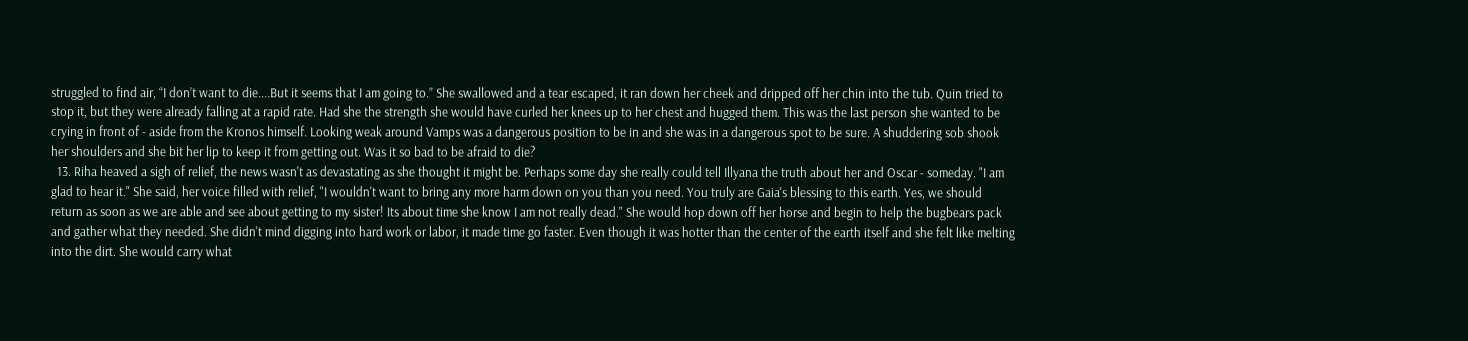struggled to find air, “I don’t want to die....But it seems that I am going to.” She swallowed and a tear escaped, it ran down her cheek and dripped off her chin into the tub. Quin tried to stop it, but they were already falling at a rapid rate. Had she the strength she would have curled her knees up to her chest and hugged them. This was the last person she wanted to be crying in front of - aside from the Kronos himself. Looking weak around Vamps was a dangerous position to be in and she was in a dangerous spot to be sure. A shuddering sob shook her shoulders and she bit her lip to keep it from getting out. Was it so bad to be afraid to die?
  13. Riha heaved a sigh of relief, the news wasn't as devastating as she thought it might be. Perhaps some day she really could tell Illyana the truth about her and Oscar - someday. "I am glad to hear it." She said, her voice filled with relief, "I wouldn't want to bring any more harm down on you than you need. You truly are Gaia's blessing to this earth. Yes, we should return as soon as we are able and see about getting to my sister! Its about time she know I am not really dead." She would hop down off her horse and begin to help the bugbears pack and gather what they needed. She didn't mind digging into hard work or labor, it made time go faster. Even though it was hotter than the center of the earth itself and she felt like melting into the dirt. She would carry what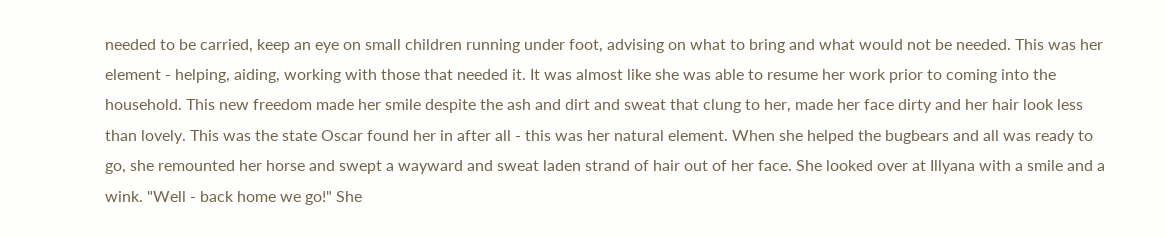needed to be carried, keep an eye on small children running under foot, advising on what to bring and what would not be needed. This was her element - helping, aiding, working with those that needed it. It was almost like she was able to resume her work prior to coming into the household. This new freedom made her smile despite the ash and dirt and sweat that clung to her, made her face dirty and her hair look less than lovely. This was the state Oscar found her in after all - this was her natural element. When she helped the bugbears and all was ready to go, she remounted her horse and swept a wayward and sweat laden strand of hair out of her face. She looked over at Illyana with a smile and a wink. "Well - back home we go!" She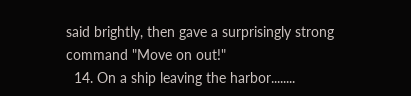said brightly, then gave a surprisingly strong command "Move on out!"
  14. On a ship leaving the harbor........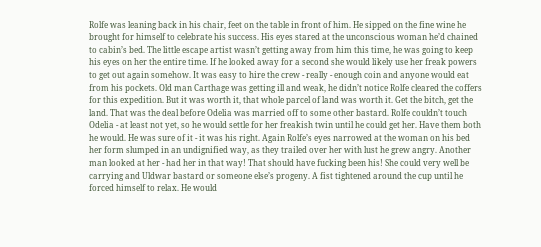Rolfe was leaning back in his chair, feet on the table in front of him. He sipped on the fine wine he brought for himself to celebrate his success. His eyes stared at the unconscious woman he’d chained to cabin’s bed. The little escape artist wasn’t getting away from him this time, he was going to keep his eyes on her the entire time. If he looked away for a second she would likely use her freak powers to get out again somehow. It was easy to hire the crew - really - enough coin and anyone would eat from his pockets. Old man Carthage was getting ill and weak, he didn’t notice Rolfe cleared the coffers for this expedition. But it was worth it, that whole parcel of land was worth it. Get the bitch, get the land. That was the deal before Odelia was married off to some other bastard. Rolfe couldn’t touch Odelia - at least not yet, so he would settle for her freakish twin until he could get her. Have them both he would. He was sure of it - it was his right. Again Rolfe’s eyes narrowed at the woman on his bed her form slumped in an undignified way, as they trailed over her with lust he grew angry. Another man looked at her - had her in that way! That should have fucking been his! She could very well be carrying and Uldwar bastard or someone else’s progeny. A fist tightened around the cup until he forced himself to relax. He would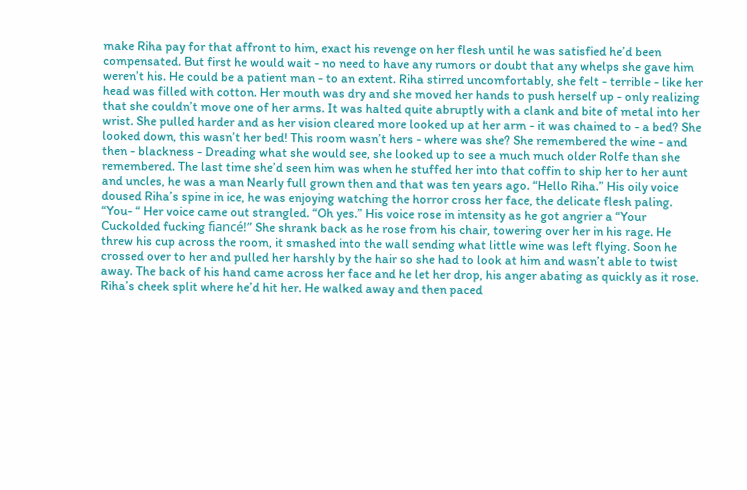make Riha pay for that affront to him, exact his revenge on her flesh until he was satisfied he’d been compensated. But first he would wait - no need to have any rumors or doubt that any whelps she gave him weren’t his. He could be a patient man - to an extent. Riha stirred uncomfortably, she felt - terrible - like her head was filled with cotton. Her mouth was dry and she moved her hands to push herself up - only realizing that she couldn’t move one of her arms. It was halted quite abruptly with a clank and bite of metal into her wrist. She pulled harder and as her vision cleared more looked up at her arm - it was chained to - a bed? She looked down, this wasn’t her bed! This room wasn’t hers - where was she? She remembered the wine - and then - blackness - Dreading what she would see, she looked up to see a much much older Rolfe than she remembered. The last time she’d seen him was when he stuffed her into that coffin to ship her to her aunt and uncles, he was a man Nearly full grown then and that was ten years ago. “Hello Riha.” His oily voice doused Riha’s spine in ice, he was enjoying watching the horror cross her face, the delicate flesh paling. “You- “ Her voice came out strangled. “Oh yes.” His voice rose in intensity as he got angrier a “Your Cuckolded fucking fiancé!” She shrank back as he rose from his chair, towering over her in his rage. He threw his cup across the room, it smashed into the wall sending what little wine was left flying. Soon he crossed over to her and pulled her harshly by the hair so she had to look at him and wasn’t able to twist away. The back of his hand came across her face and he let her drop, his anger abating as quickly as it rose. Riha’s cheek split where he’d hit her. He walked away and then paced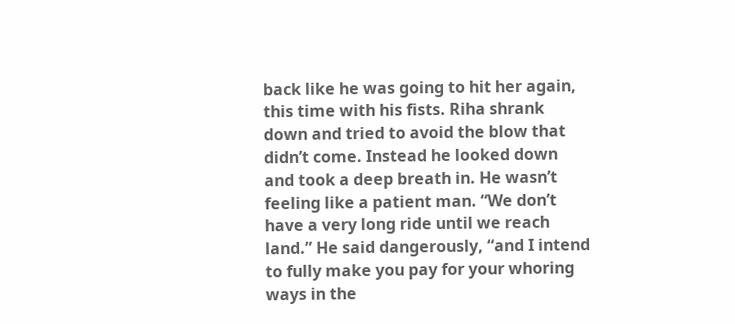back like he was going to hit her again, this time with his fists. Riha shrank down and tried to avoid the blow that didn’t come. Instead he looked down and took a deep breath in. He wasn’t feeling like a patient man. “We don’t have a very long ride until we reach land.” He said dangerously, “and I intend to fully make you pay for your whoring ways in the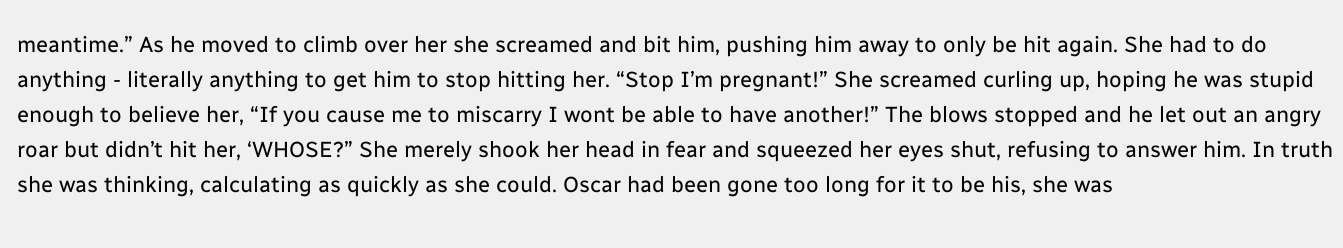meantime.” As he moved to climb over her she screamed and bit him, pushing him away to only be hit again. She had to do anything - literally anything to get him to stop hitting her. “Stop I’m pregnant!” She screamed curling up, hoping he was stupid enough to believe her, “If you cause me to miscarry I wont be able to have another!” The blows stopped and he let out an angry roar but didn’t hit her, ‘WHOSE?” She merely shook her head in fear and squeezed her eyes shut, refusing to answer him. In truth she was thinking, calculating as quickly as she could. Oscar had been gone too long for it to be his, she was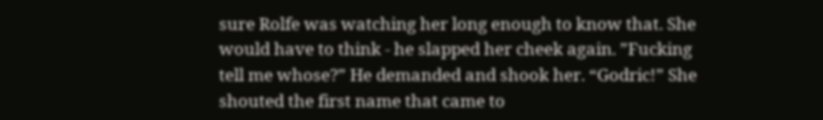sure Rolfe was watching her long enough to know that. She would have to think - he slapped her cheek again. ”Fucking tell me whose?” He demanded and shook her. “Godric!” She shouted the first name that came to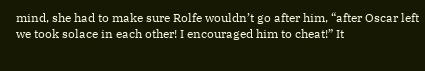mind, she had to make sure Rolfe wouldn’t go after him, “after Oscar left we took solace in each other! I encouraged him to cheat!” It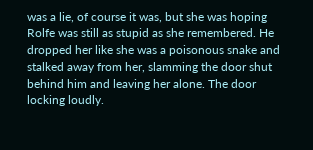was a lie, of course it was, but she was hoping Rolfe was still as stupid as she remembered. He dropped her like she was a poisonous snake and stalked away from her, slamming the door shut behind him and leaving her alone. The door locking loudly.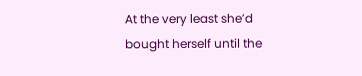At the very least she’d bought herself until the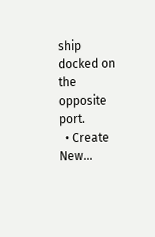ship docked on the opposite port.
  • Create New...